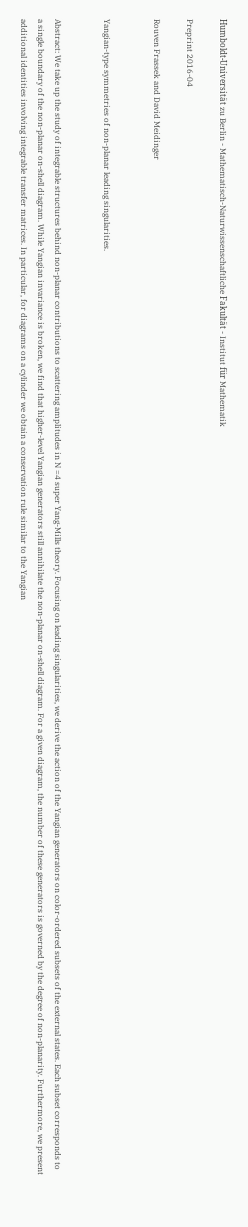Humboldt-Universität zu Berlin - Mathematisch-Naturwissenschaftliche Fakultät - Institut für Mathematik

Preprint 2016-04

Rouven Frassek and David Meidinger


Yangian-type symmetries of non-planar leading singularities.


Abstract: We take up the study of integrable structures behind non-planar contributions to scattering amplitudes in N =4 super Yang-Mills theory. Focusing on leading singularities, we derive the action of the Yangian generators on color-ordered subsets of the external states. Each subset corresponds to a single boundary of the non-planar on-shell diagram. While Yangian invariance is broken, we find that higher-level Yangian generators still annihilate the non-planar on-shell diagram. For a given diagram, the number of these generators is governed by the degree of non-planarity. Furthermore, we present additional identities involving integrable transfer matrices. In particular, for diagrams on a cylinder we obtain a conservation rule similar to the Yangian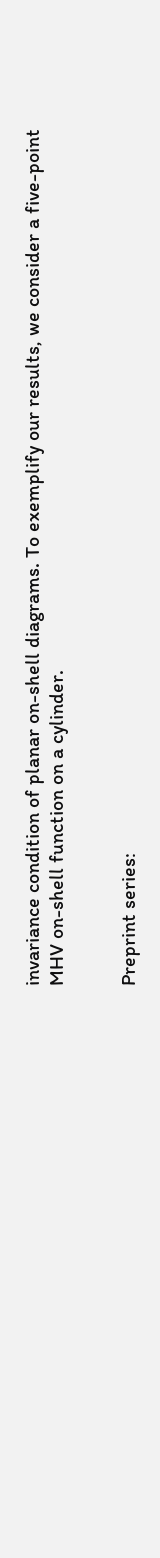invariance condition of planar on-shell diagrams. To exemplify our results, we consider a five-point
MHV on-shell function on a cylinder.


Preprint series: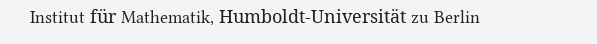Institut für Mathematik, Humboldt-Universität zu Berlin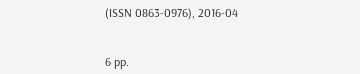(ISSN 0863-0976), 2016-04


6 pp.